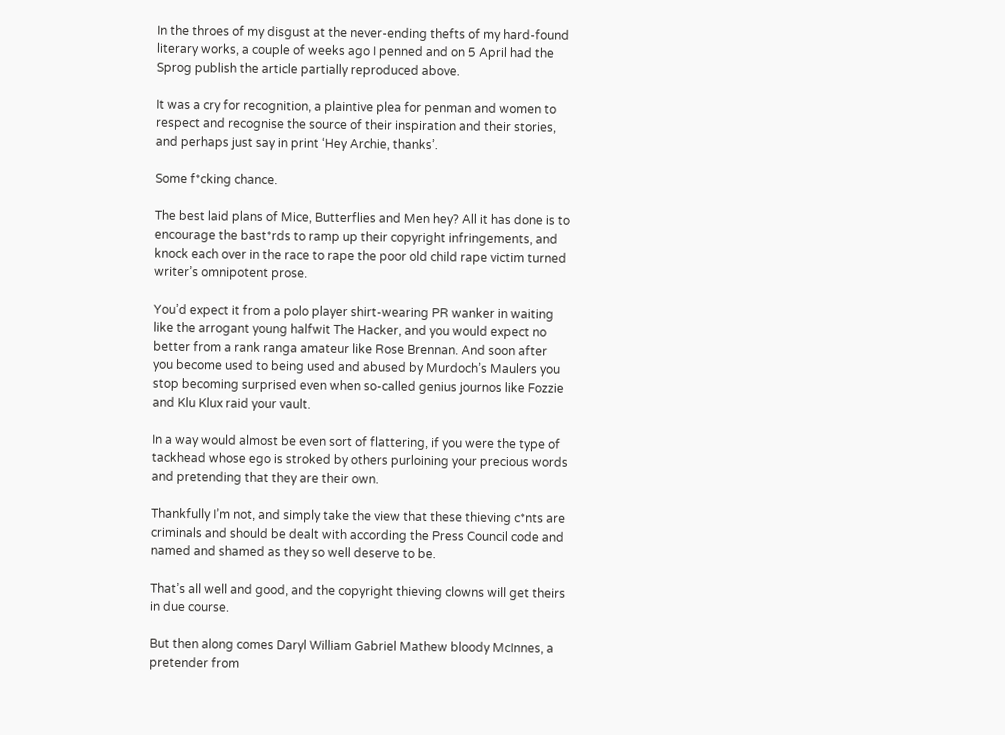In the throes of my disgust at the never-ending thefts of my hard-found literary works, a couple of weeks ago I penned and on 5 April had the Sprog publish the article partially reproduced above.

It was a cry for recognition, a plaintive plea for penman and women to respect and recognise the source of their inspiration and their stories, and perhaps just say in print ‘Hey Archie, thanks’.

Some f*cking chance.

The best laid plans of Mice, Butterflies and Men hey? All it has done is to encourage the bast*rds to ramp up their copyright infringements, and knock each over in the race to rape the poor old child rape victim turned writer’s omnipotent prose.

You’d expect it from a polo player shirt-wearing PR wanker in waiting like the arrogant young halfwit The Hacker, and you would expect no better from a rank ranga amateur like Rose Brennan. And soon after you become used to being used and abused by Murdoch’s Maulers you stop becoming surprised even when so-called genius journos like Fozzie and Klu Klux raid your vault.

In a way would almost be even sort of flattering, if you were the type of tackhead whose ego is stroked by others purloining your precious words and pretending that they are their own.

Thankfully I’m not, and simply take the view that these thieving c*nts are criminals and should be dealt with according the Press Council code and named and shamed as they so well deserve to be.

That’s all well and good, and the copyright thieving clowns will get theirs in due course.

But then along comes Daryl William Gabriel Mathew bloody McInnes, a pretender from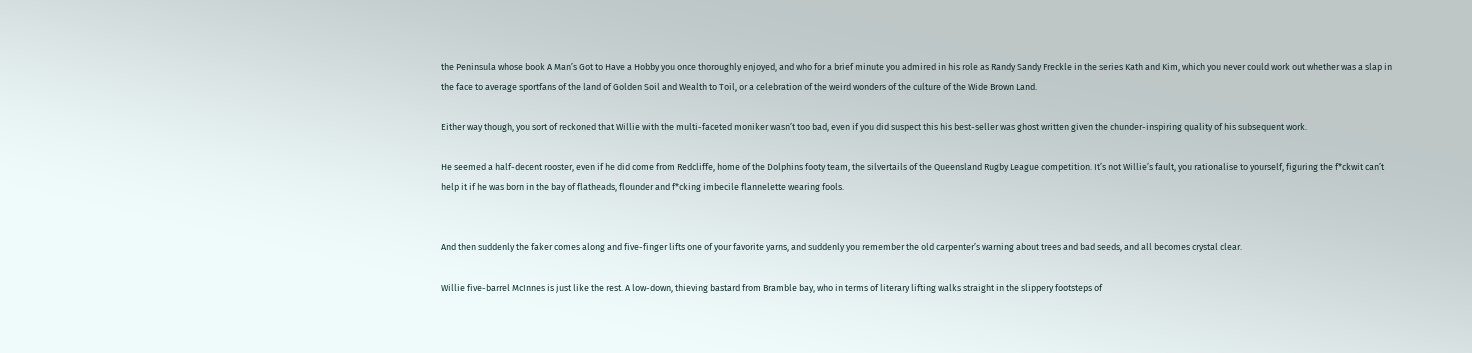the Peninsula whose book A Man’s Got to Have a Hobby you once thoroughly enjoyed, and who for a brief minute you admired in his role as Randy Sandy Freckle in the series Kath and Kim, which you never could work out whether was a slap in the face to average sportfans of the land of Golden Soil and Wealth to Toil, or a celebration of the weird wonders of the culture of the Wide Brown Land.

Either way though, you sort of reckoned that Willie with the multi-faceted moniker wasn’t too bad, even if you did suspect this his best-seller was ghost written given the chunder-inspiring quality of his subsequent work.

He seemed a half-decent rooster, even if he did come from Redcliffe, home of the Dolphins footy team, the silvertails of the Queensland Rugby League competition. It’s not Willie’s fault, you rationalise to yourself, figuring the f*ckwit can’t help it if he was born in the bay of flatheads, flounder and f*cking imbecile flannelette wearing fools.


And then suddenly the faker comes along and five-finger lifts one of your favorite yarns, and suddenly you remember the old carpenter’s warning about trees and bad seeds, and all becomes crystal clear.

Willie five-barrel McInnes is just like the rest. A low-down, thieving bastard from Bramble bay, who in terms of literary lifting walks straight in the slippery footsteps of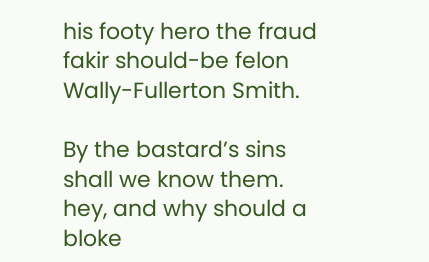his footy hero the fraud fakir should-be felon Wally-Fullerton Smith.

By the bastard’s sins shall we know them. hey, and why should a bloke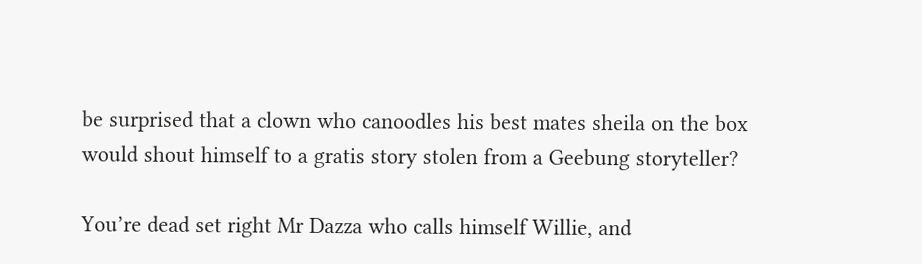be surprised that a clown who canoodles his best mates sheila on the box would shout himself to a gratis story stolen from a Geebung storyteller?

You’re dead set right Mr Dazza who calls himself Willie, and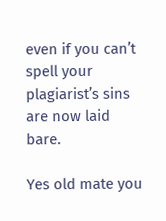even if you can’t spell your plagiarist’s sins are now laid bare.

Yes old mate you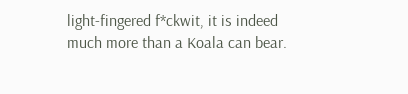light-fingered f*ckwit, it is indeed much more than a Koala can bear.